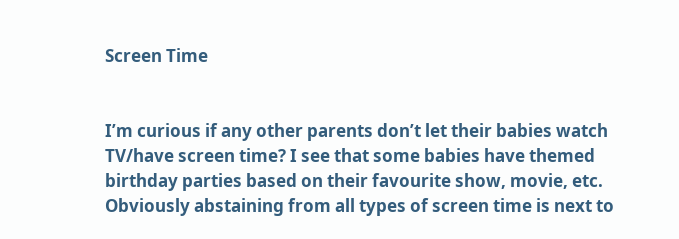Screen Time


I’m curious if any other parents don’t let their babies watch TV/have screen time? I see that some babies have themed birthday parties based on their favourite show, movie, etc. Obviously abstaining from all types of screen time is next to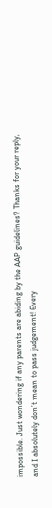impossible. Just wondering if any parents are abiding by the AAP guidelines? Thanks for your reply, and I absolutely don’t mean to pass judgement! Every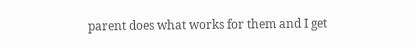parent does what works for them and I get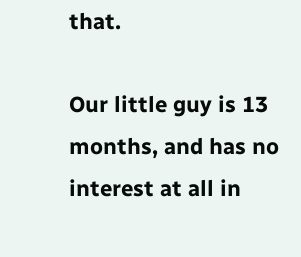that.

Our little guy is 13 months, and has no interest at all in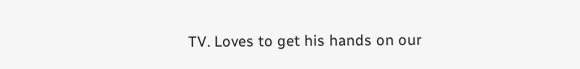TV. Loves to get his hands on our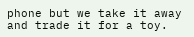phone but we take it away and trade it for a toy.